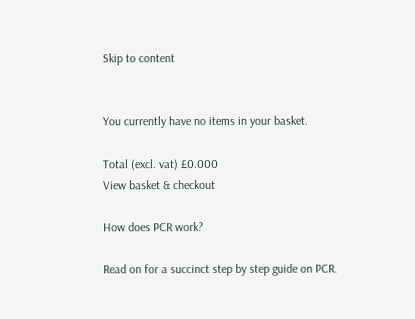Skip to content


You currently have no items in your basket.

Total (excl. vat) £0.000
View basket & checkout

How does PCR work?

Read on for a succinct step by step guide on PCR.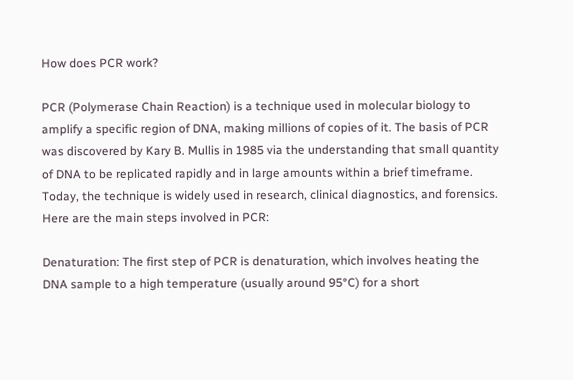How does PCR work?

PCR (Polymerase Chain Reaction) is a technique used in molecular biology to amplify a specific region of DNA, making millions of copies of it. The basis of PCR was discovered by Kary B. Mullis in 1985 via the understanding that small quantity of DNA to be replicated rapidly and in large amounts within a brief timeframe. Today, the technique is widely used in research, clinical diagnostics, and forensics. Here are the main steps involved in PCR:

Denaturation: The first step of PCR is denaturation, which involves heating the DNA sample to a high temperature (usually around 95°C) for a short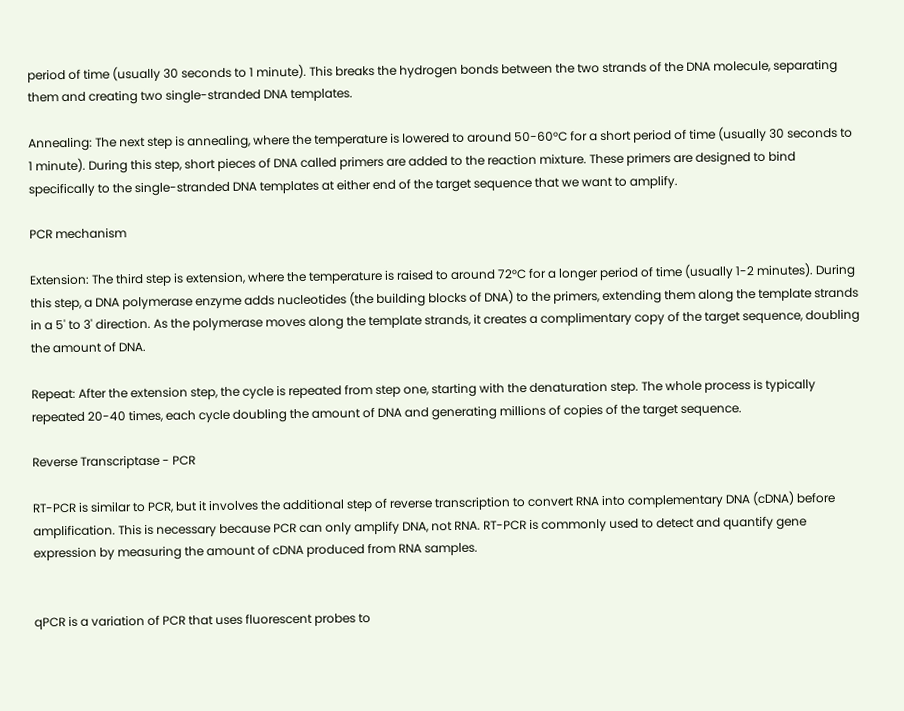period of time (usually 30 seconds to 1 minute). This breaks the hydrogen bonds between the two strands of the DNA molecule, separating them and creating two single-stranded DNA templates.

Annealing: The next step is annealing, where the temperature is lowered to around 50-60°C for a short period of time (usually 30 seconds to 1 minute). During this step, short pieces of DNA called primers are added to the reaction mixture. These primers are designed to bind specifically to the single-stranded DNA templates at either end of the target sequence that we want to amplify.

PCR mechanism

Extension: The third step is extension, where the temperature is raised to around 72°C for a longer period of time (usually 1-2 minutes). During this step, a DNA polymerase enzyme adds nucleotides (the building blocks of DNA) to the primers, extending them along the template strands in a 5' to 3' direction. As the polymerase moves along the template strands, it creates a complimentary copy of the target sequence, doubling the amount of DNA.

Repeat: After the extension step, the cycle is repeated from step one, starting with the denaturation step. The whole process is typically repeated 20-40 times, each cycle doubling the amount of DNA and generating millions of copies of the target sequence.

Reverse Transcriptase - PCR

RT-PCR is similar to PCR, but it involves the additional step of reverse transcription to convert RNA into complementary DNA (cDNA) before amplification. This is necessary because PCR can only amplify DNA, not RNA. RT-PCR is commonly used to detect and quantify gene expression by measuring the amount of cDNA produced from RNA samples.


qPCR is a variation of PCR that uses fluorescent probes to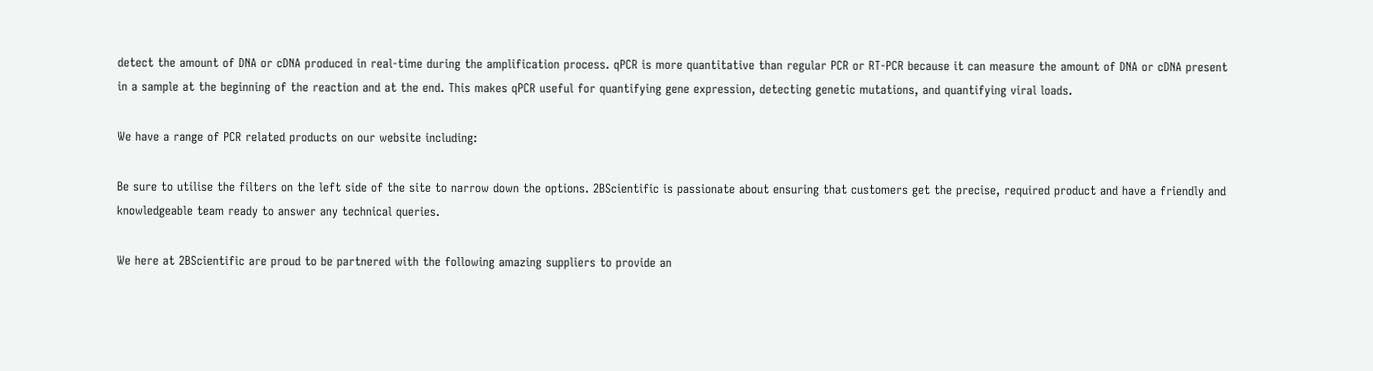detect the amount of DNA or cDNA produced in real-time during the amplification process. qPCR is more quantitative than regular PCR or RT-PCR because it can measure the amount of DNA or cDNA present in a sample at the beginning of the reaction and at the end. This makes qPCR useful for quantifying gene expression, detecting genetic mutations, and quantifying viral loads.

We have a range of PCR related products on our website including:

Be sure to utilise the filters on the left side of the site to narrow down the options. 2BScientific is passionate about ensuring that customers get the precise, required product and have a friendly and knowledgeable team ready to answer any technical queries.

We here at 2BScientific are proud to be partnered with the following amazing suppliers to provide an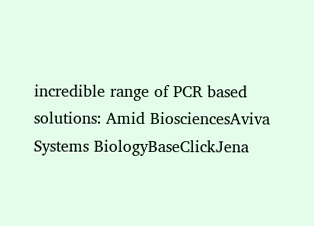incredible range of PCR based solutions: Amid BiosciencesAviva Systems BiologyBaseClickJena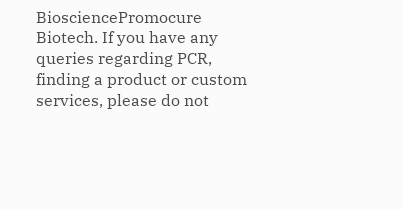BiosciencePromocure Biotech. If you have any queries regarding PCR, finding a product or custom services, please do not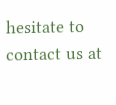hesitate to contact us at